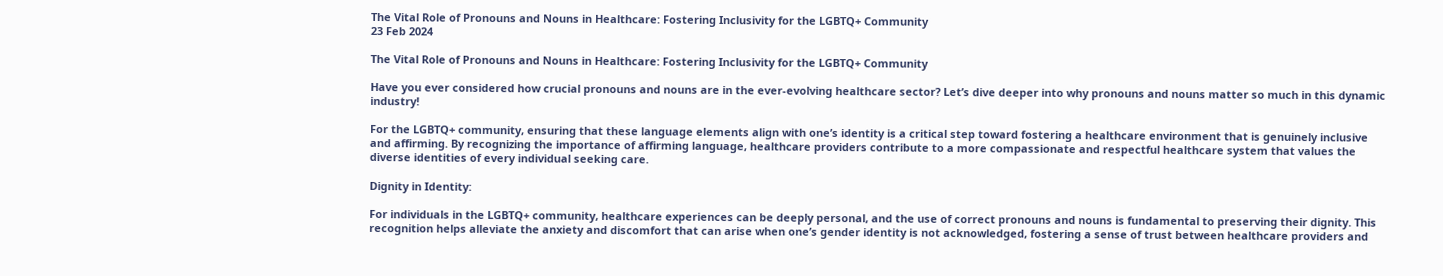The Vital Role of Pronouns and Nouns in Healthcare: Fostering Inclusivity for the LGBTQ+ Community
23 Feb 2024

The Vital Role of Pronouns and Nouns in Healthcare: Fostering Inclusivity for the LGBTQ+ Community

Have you ever considered how crucial pronouns and nouns are in the ever-evolving healthcare sector? Let’s dive deeper into why pronouns and nouns matter so much in this dynamic industry!

For the LGBTQ+ community, ensuring that these language elements align with one’s identity is a critical step toward fostering a healthcare environment that is genuinely inclusive and affirming. By recognizing the importance of affirming language, healthcare providers contribute to a more compassionate and respectful healthcare system that values the diverse identities of every individual seeking care.

Dignity in Identity:

For individuals in the LGBTQ+ community, healthcare experiences can be deeply personal, and the use of correct pronouns and nouns is fundamental to preserving their dignity. This recognition helps alleviate the anxiety and discomfort that can arise when one’s gender identity is not acknowledged, fostering a sense of trust between healthcare providers and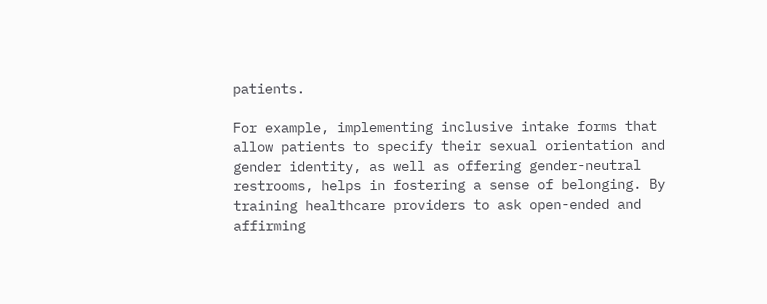patients.

For example, implementing inclusive intake forms that allow patients to specify their sexual orientation and gender identity, as well as offering gender-neutral restrooms, helps in fostering a sense of belonging. By training healthcare providers to ask open-ended and affirming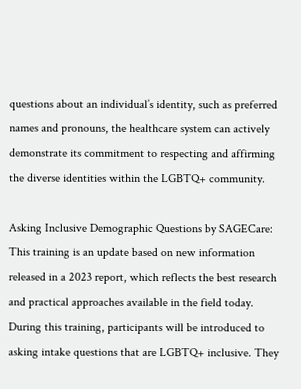questions about an individual’s identity, such as preferred names and pronouns, the healthcare system can actively demonstrate its commitment to respecting and affirming the diverse identities within the LGBTQ+ community.

Asking Inclusive Demographic Questions by SAGECare: This training is an update based on new information released in a 2023 report, which reflects the best research and practical approaches available in the field today. During this training, participants will be introduced to asking intake questions that are LGBTQ+ inclusive. They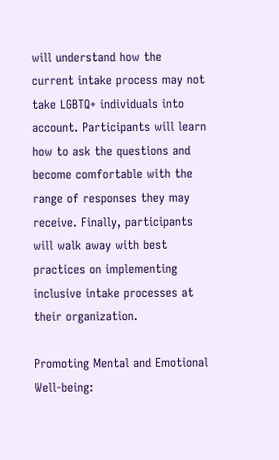will understand how the current intake process may not take LGBTQ+ individuals into account. Participants will learn how to ask the questions and become comfortable with the range of responses they may receive. Finally, participants will walk away with best practices on implementing inclusive intake processes at their organization.

Promoting Mental and Emotional Well-being: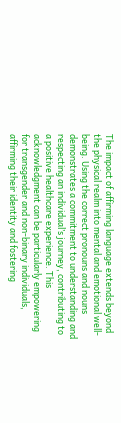The impact of affirming language extends beyond the physical realm into mental and emotional well-being. Using the correct pronouns and nouns demonstrates a commitment to understanding and respecting an individual’s journey, contributing to a positive healthcare experience. This acknowledgment can be particularly empowering for transgender and non-binary individuals, affirming their identity and fostering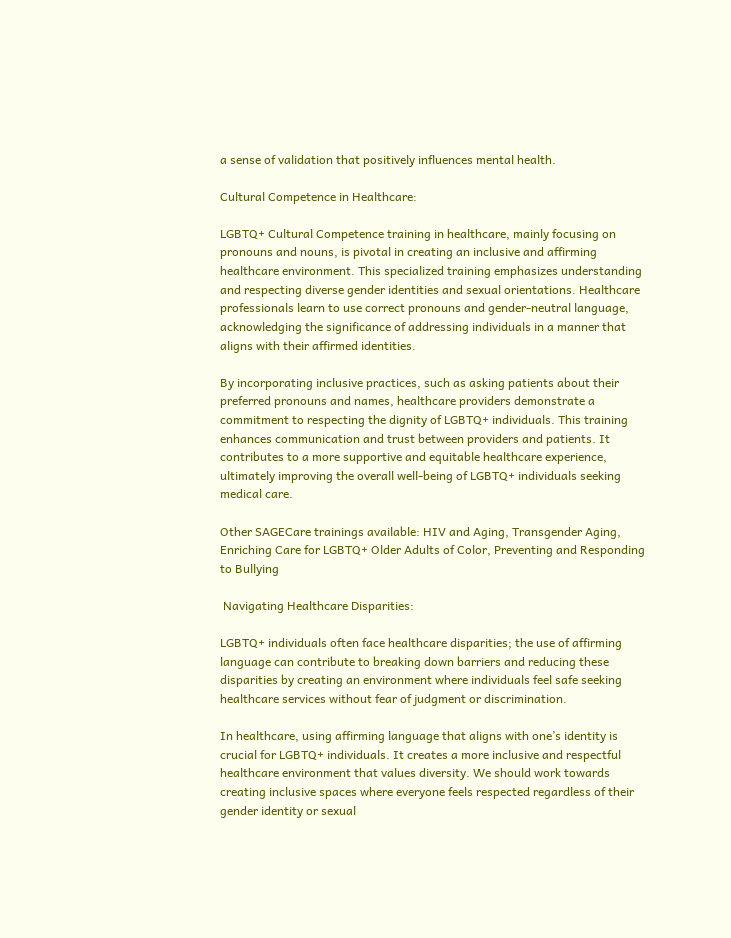a sense of validation that positively influences mental health.

Cultural Competence in Healthcare:

LGBTQ+ Cultural Competence training in healthcare, mainly focusing on pronouns and nouns, is pivotal in creating an inclusive and affirming healthcare environment. This specialized training emphasizes understanding and respecting diverse gender identities and sexual orientations. Healthcare professionals learn to use correct pronouns and gender-neutral language, acknowledging the significance of addressing individuals in a manner that aligns with their affirmed identities.

By incorporating inclusive practices, such as asking patients about their preferred pronouns and names, healthcare providers demonstrate a commitment to respecting the dignity of LGBTQ+ individuals. This training enhances communication and trust between providers and patients. It contributes to a more supportive and equitable healthcare experience, ultimately improving the overall well-being of LGBTQ+ individuals seeking medical care.

Other SAGECare trainings available: HIV and Aging, Transgender Aging, Enriching Care for LGBTQ+ Older Adults of Color, Preventing and Responding to Bullying

 Navigating Healthcare Disparities:

LGBTQ+ individuals often face healthcare disparities; the use of affirming language can contribute to breaking down barriers and reducing these disparities by creating an environment where individuals feel safe seeking healthcare services without fear of judgment or discrimination.

In healthcare, using affirming language that aligns with one’s identity is crucial for LGBTQ+ individuals. It creates a more inclusive and respectful healthcare environment that values diversity. We should work towards creating inclusive spaces where everyone feels respected regardless of their gender identity or sexual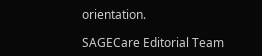orientation.

SAGECare Editorial Team